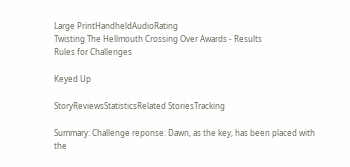Large PrintHandheldAudioRating
Twisting The Hellmouth Crossing Over Awards - Results
Rules for Challenges

Keyed Up

StoryReviewsStatisticsRelated StoriesTracking

Summary: Challenge reponse: Dawn, as the key, has been placed with the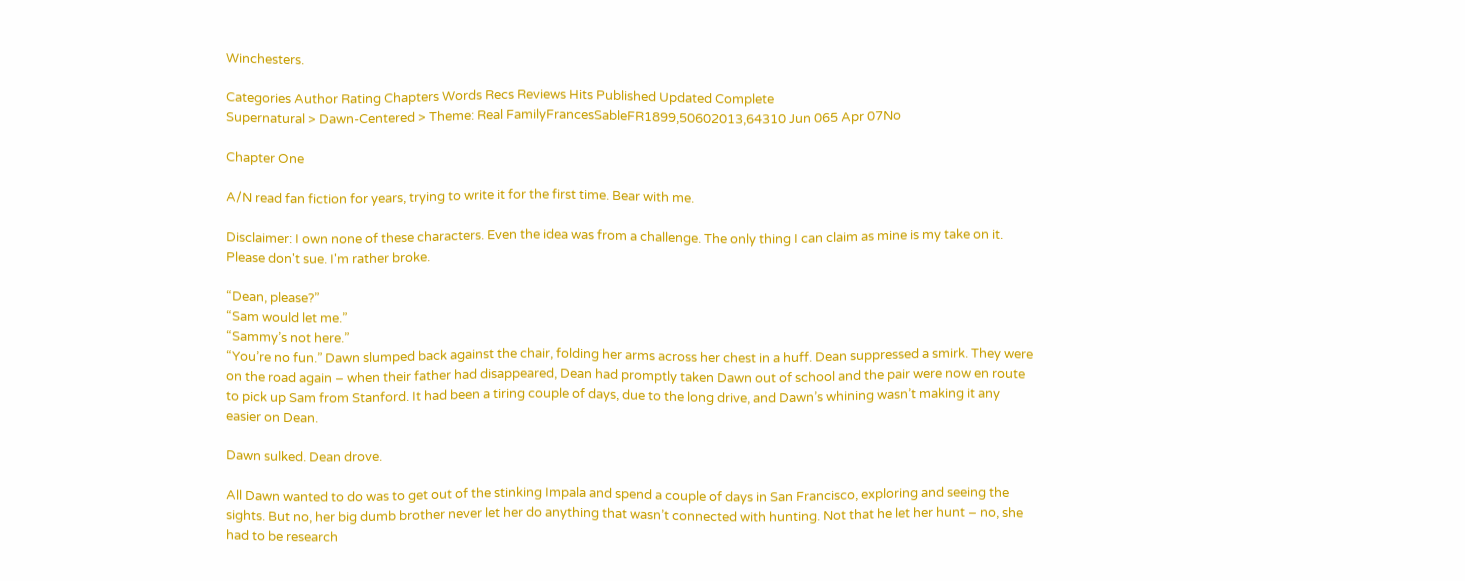Winchesters.

Categories Author Rating Chapters Words Recs Reviews Hits Published Updated Complete
Supernatural > Dawn-Centered > Theme: Real FamilyFrancesSableFR1899,50602013,64310 Jun 065 Apr 07No

Chapter One

A/N read fan fiction for years, trying to write it for the first time. Bear with me.

Disclaimer: I own none of these characters. Even the idea was from a challenge. The only thing I can claim as mine is my take on it. Please don't sue. I'm rather broke.

“Dean, please?”
“Sam would let me.”
“Sammy’s not here.”
“You’re no fun.” Dawn slumped back against the chair, folding her arms across her chest in a huff. Dean suppressed a smirk. They were on the road again – when their father had disappeared, Dean had promptly taken Dawn out of school and the pair were now en route to pick up Sam from Stanford. It had been a tiring couple of days, due to the long drive, and Dawn’s whining wasn’t making it any easier on Dean.

Dawn sulked. Dean drove.

All Dawn wanted to do was to get out of the stinking Impala and spend a couple of days in San Francisco, exploring and seeing the sights. But no, her big dumb brother never let her do anything that wasn’t connected with hunting. Not that he let her hunt – no, she had to be research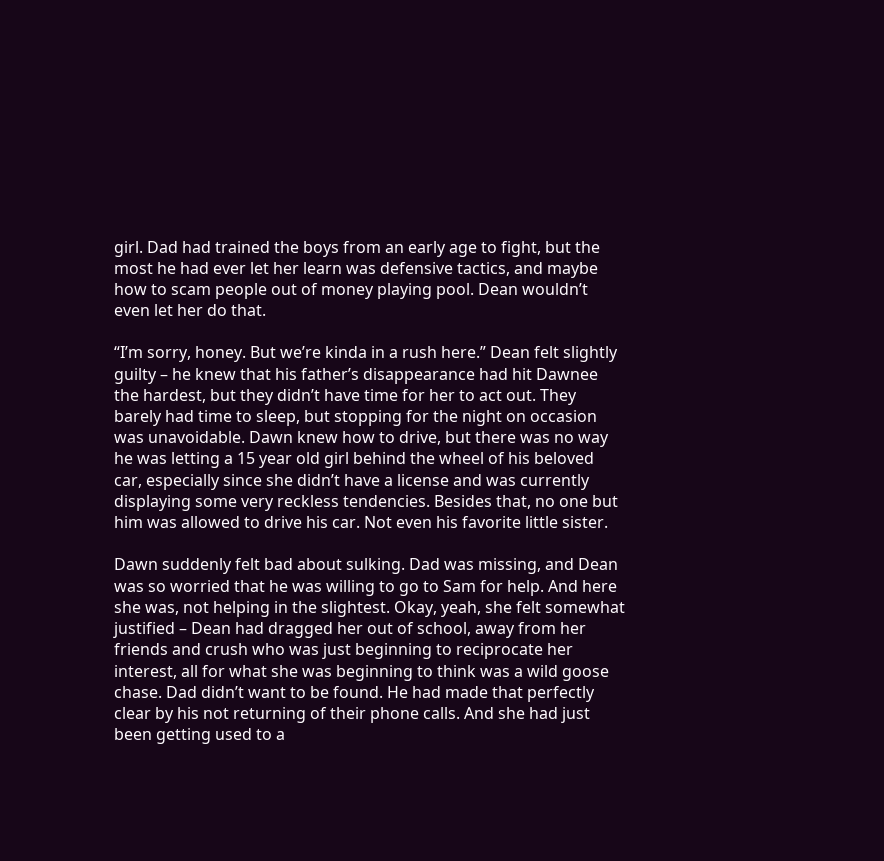girl. Dad had trained the boys from an early age to fight, but the most he had ever let her learn was defensive tactics, and maybe how to scam people out of money playing pool. Dean wouldn’t even let her do that.

“I’m sorry, honey. But we’re kinda in a rush here.” Dean felt slightly guilty – he knew that his father’s disappearance had hit Dawnee the hardest, but they didn’t have time for her to act out. They barely had time to sleep, but stopping for the night on occasion was unavoidable. Dawn knew how to drive, but there was no way he was letting a 15 year old girl behind the wheel of his beloved car, especially since she didn’t have a license and was currently displaying some very reckless tendencies. Besides that, no one but him was allowed to drive his car. Not even his favorite little sister.

Dawn suddenly felt bad about sulking. Dad was missing, and Dean was so worried that he was willing to go to Sam for help. And here she was, not helping in the slightest. Okay, yeah, she felt somewhat justified – Dean had dragged her out of school, away from her friends and crush who was just beginning to reciprocate her interest, all for what she was beginning to think was a wild goose chase. Dad didn’t want to be found. He had made that perfectly clear by his not returning of their phone calls. And she had just been getting used to a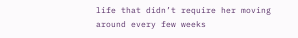life that didn’t require her moving around every few weeks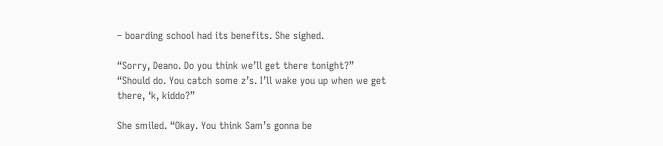– boarding school had its benefits. She sighed.

“Sorry, Deano. Do you think we’ll get there tonight?”
“Should do. You catch some z’s. I’ll wake you up when we get there, ‘k, kiddo?”

She smiled. “Okay. You think Sam’s gonna be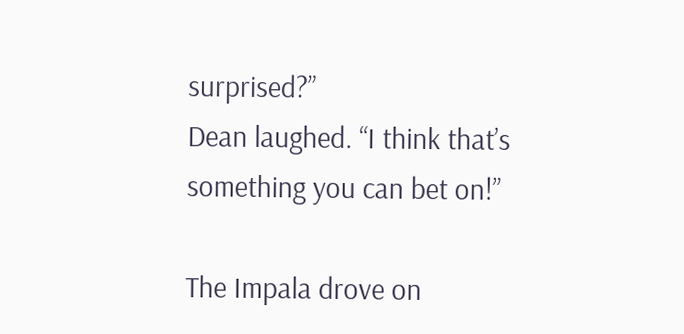surprised?”
Dean laughed. “I think that’s something you can bet on!”

The Impala drove on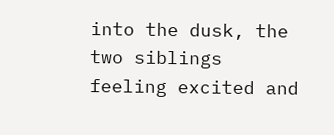into the dusk, the two siblings feeling excited and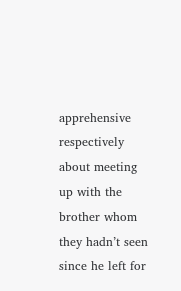apprehensive respectively about meeting up with the brother whom they hadn’t seen since he left for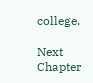college.

Next Chapter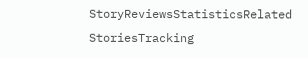StoryReviewsStatisticsRelated StoriesTracking